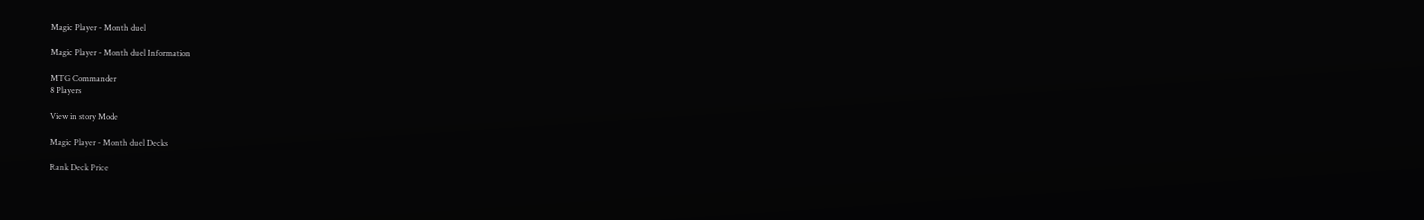Magic Player - Month duel

Magic Player - Month duel Information

MTG Commander
8 Players

View in story Mode

Magic Player - Month duel Decks

Rank Deck Price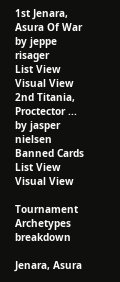1st Jenara, Asura Of War
by jeppe risager
List View Visual View
2nd Titania, Proctector ...
by jasper nielsen
Banned Cards
List View Visual View

Tournament Archetypes breakdown

Jenara, Asura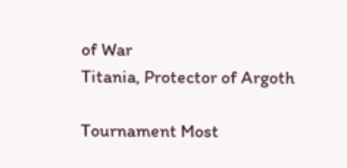of War
Titania, Protector of Argoth

Tournament Most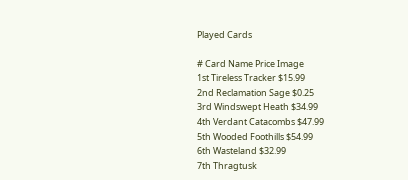Played Cards

# Card Name Price Image
1st Tireless Tracker $15.99
2nd Reclamation Sage $0.25
3rd Windswept Heath $34.99
4th Verdant Catacombs $47.99
5th Wooded Foothills $54.99
6th Wasteland $32.99
7th Thragtusk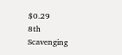$0.29
8th Scavenging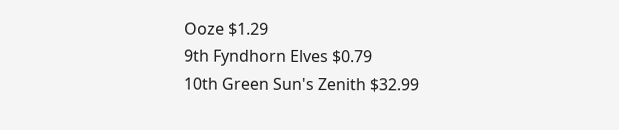Ooze $1.29
9th Fyndhorn Elves $0.79
10th Green Sun's Zenith $32.99